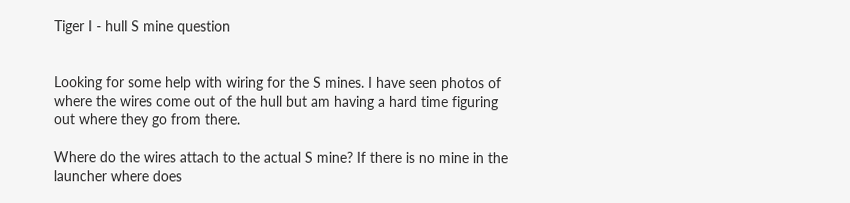Tiger I - hull S mine question


Looking for some help with wiring for the S mines. I have seen photos of where the wires come out of the hull but am having a hard time figuring out where they go from there.

Where do the wires attach to the actual S mine? If there is no mine in the launcher where does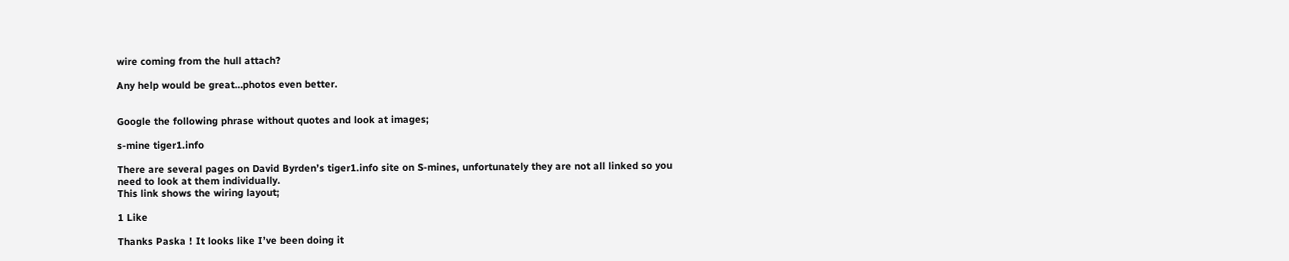wire coming from the hull attach?

Any help would be great…photos even better.


Google the following phrase without quotes and look at images;

s-mine tiger1.info

There are several pages on David Byrden’s tiger1.info site on S-mines, unfortunately they are not all linked so you need to look at them individually.
This link shows the wiring layout;

1 Like

Thanks Paska ! It looks like I’ve been doing it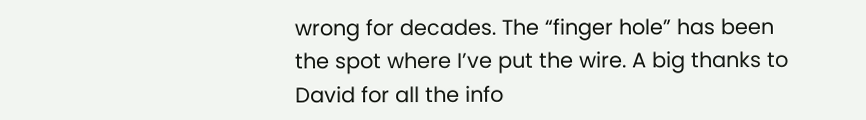wrong for decades. The “finger hole” has been the spot where I’ve put the wire. A big thanks to David for all the info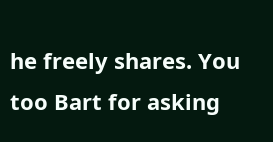he freely shares. You too Bart for asking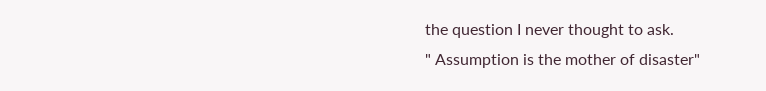the question I never thought to ask.
" Assumption is the mother of disaster"